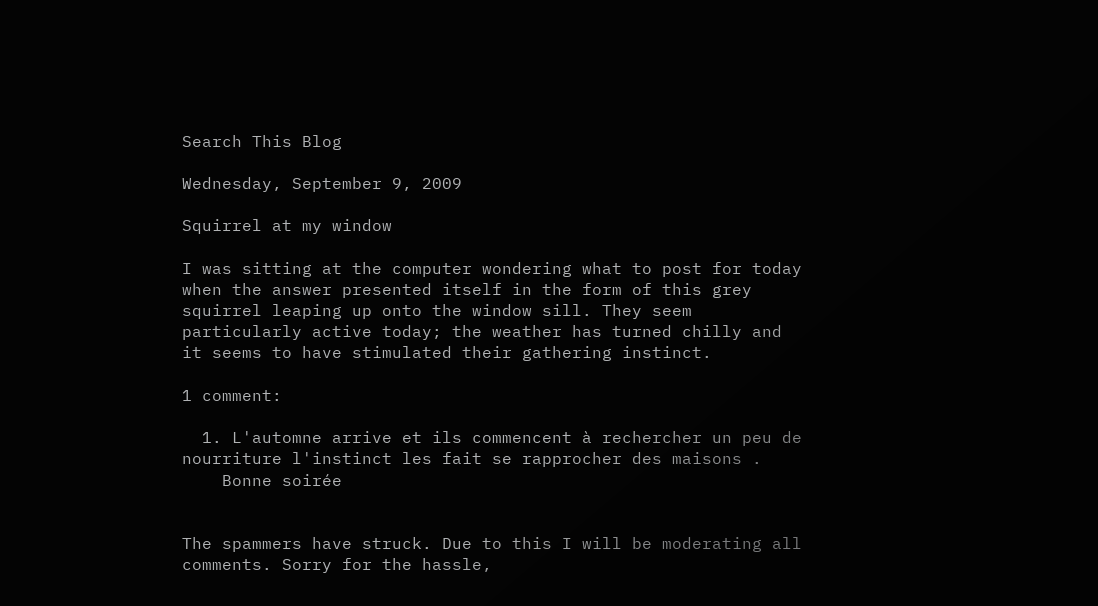Search This Blog

Wednesday, September 9, 2009

Squirrel at my window

I was sitting at the computer wondering what to post for today when the answer presented itself in the form of this grey squirrel leaping up onto the window sill. They seem particularly active today; the weather has turned chilly and it seems to have stimulated their gathering instinct.

1 comment:

  1. L'automne arrive et ils commencent à rechercher un peu de nourriture l'instinct les fait se rapprocher des maisons .
    Bonne soirée


The spammers have struck. Due to this I will be moderating all comments. Sorry for the hassle,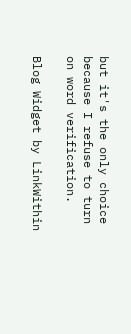but it's the only choice because I refuse to turn on word verification.

Blog Widget by LinkWithin